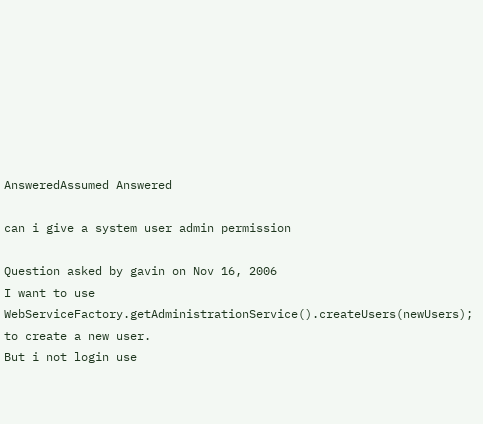AnsweredAssumed Answered

can i give a system user admin permission

Question asked by gavin on Nov 16, 2006
I want to use WebServiceFactory.getAdministrationService().createUsers(newUsers);
to create a new user.
But i not login use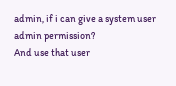admin, if i can give a system user admin permission?
And use that user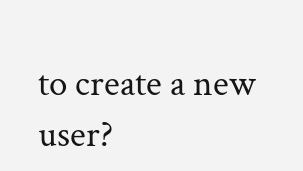to create a new user?